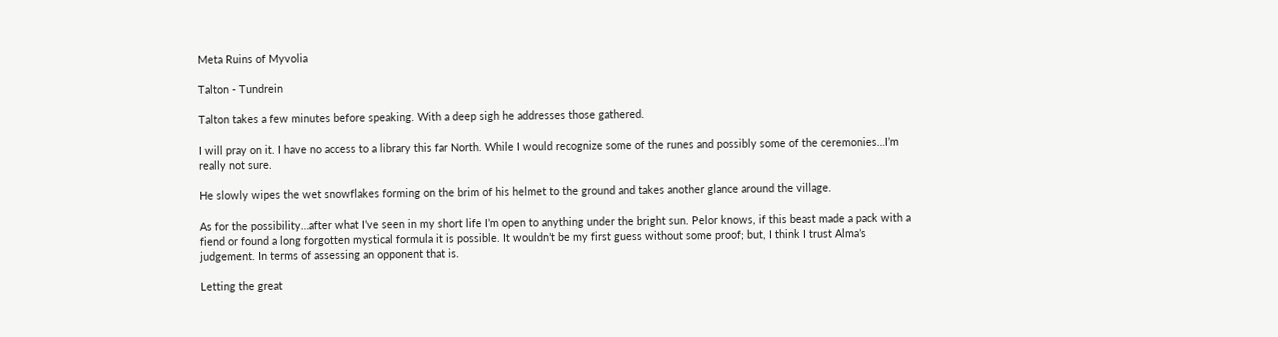Meta Ruins of Myvolia

Talton - Tundrein

Talton takes a few minutes before speaking. With a deep sigh he addresses those gathered.

I will pray on it. I have no access to a library this far North. While I would recognize some of the runes and possibly some of the ceremonies…I’m really not sure.

He slowly wipes the wet snowflakes forming on the brim of his helmet to the ground and takes another glance around the village.

As for the possibility…after what I’ve seen in my short life I’m open to anything under the bright sun. Pelor knows, if this beast made a pack with a fiend or found a long forgotten mystical formula it is possible. It wouldn’t be my first guess without some proof; but, I think I trust Alma’s judgement. In terms of assessing an opponent that is.

Letting the great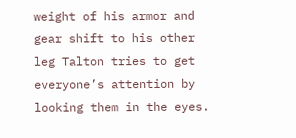weight of his armor and gear shift to his other leg Talton tries to get everyone’s attention by looking them in the eyes.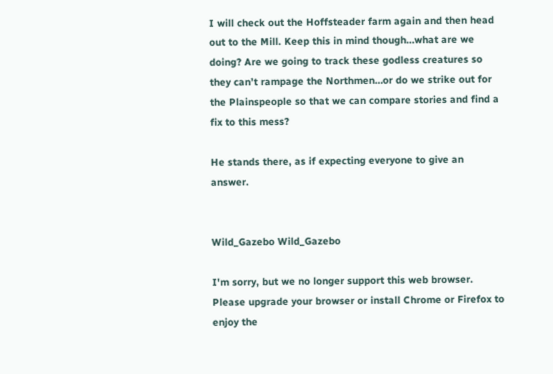I will check out the Hoffsteader farm again and then head out to the Mill. Keep this in mind though…what are we doing? Are we going to track these godless creatures so they can’t rampage the Northmen…or do we strike out for the Plainspeople so that we can compare stories and find a fix to this mess?

He stands there, as if expecting everyone to give an answer.


Wild_Gazebo Wild_Gazebo

I'm sorry, but we no longer support this web browser. Please upgrade your browser or install Chrome or Firefox to enjoy the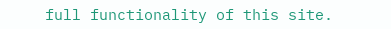full functionality of this site.